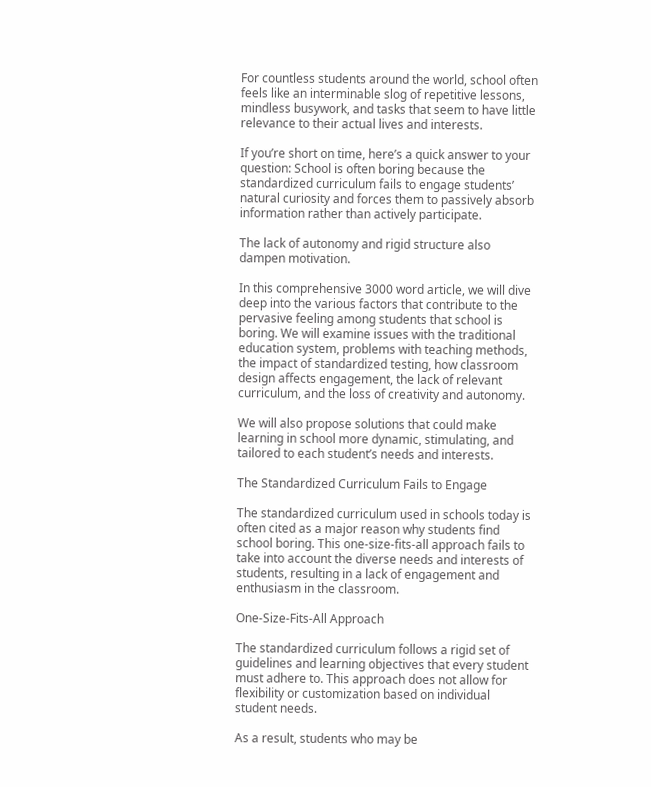For countless students around the world, school often feels like an interminable slog of repetitive lessons, mindless busywork, and tasks that seem to have little relevance to their actual lives and interests.

If you’re short on time, here’s a quick answer to your question: School is often boring because the standardized curriculum fails to engage students’ natural curiosity and forces them to passively absorb information rather than actively participate.

The lack of autonomy and rigid structure also dampen motivation.

In this comprehensive 3000 word article, we will dive deep into the various factors that contribute to the pervasive feeling among students that school is boring. We will examine issues with the traditional education system, problems with teaching methods, the impact of standardized testing, how classroom design affects engagement, the lack of relevant curriculum, and the loss of creativity and autonomy.

We will also propose solutions that could make learning in school more dynamic, stimulating, and tailored to each student’s needs and interests.

The Standardized Curriculum Fails to Engage

The standardized curriculum used in schools today is often cited as a major reason why students find school boring. This one-size-fits-all approach fails to take into account the diverse needs and interests of students, resulting in a lack of engagement and enthusiasm in the classroom.

One-Size-Fits-All Approach

The standardized curriculum follows a rigid set of guidelines and learning objectives that every student must adhere to. This approach does not allow for flexibility or customization based on individual student needs.

As a result, students who may be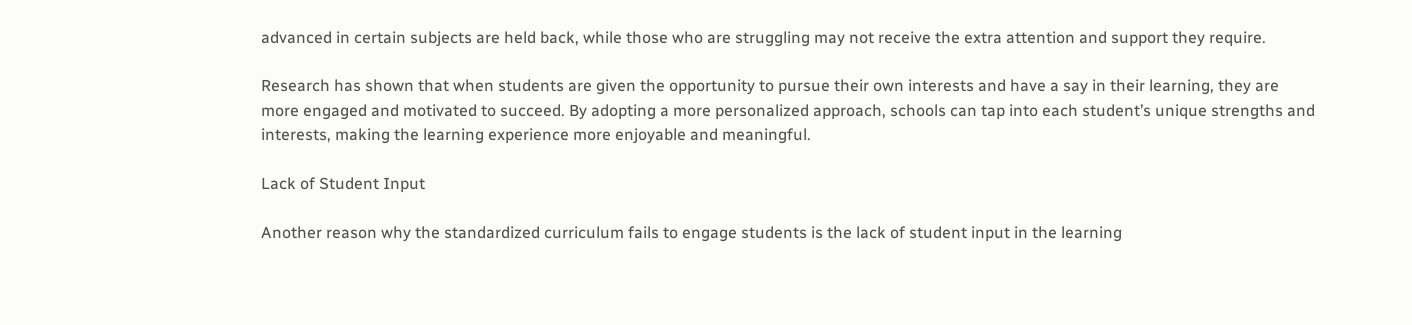advanced in certain subjects are held back, while those who are struggling may not receive the extra attention and support they require.

Research has shown that when students are given the opportunity to pursue their own interests and have a say in their learning, they are more engaged and motivated to succeed. By adopting a more personalized approach, schools can tap into each student’s unique strengths and interests, making the learning experience more enjoyable and meaningful.

Lack of Student Input

Another reason why the standardized curriculum fails to engage students is the lack of student input in the learning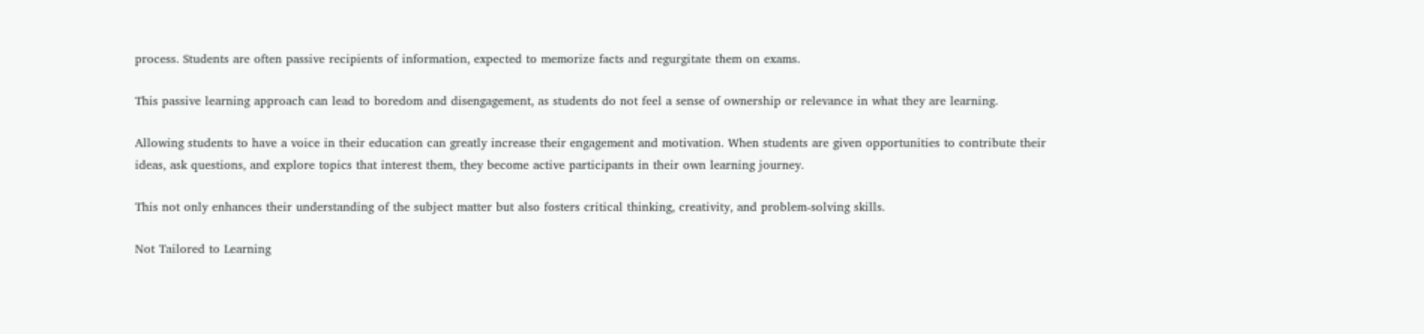process. Students are often passive recipients of information, expected to memorize facts and regurgitate them on exams.

This passive learning approach can lead to boredom and disengagement, as students do not feel a sense of ownership or relevance in what they are learning.

Allowing students to have a voice in their education can greatly increase their engagement and motivation. When students are given opportunities to contribute their ideas, ask questions, and explore topics that interest them, they become active participants in their own learning journey.

This not only enhances their understanding of the subject matter but also fosters critical thinking, creativity, and problem-solving skills.

Not Tailored to Learning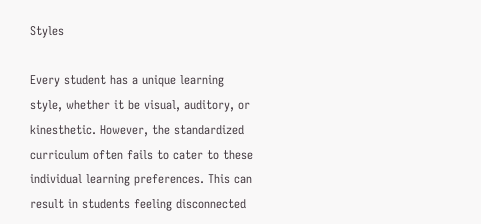Styles

Every student has a unique learning style, whether it be visual, auditory, or kinesthetic. However, the standardized curriculum often fails to cater to these individual learning preferences. This can result in students feeling disconnected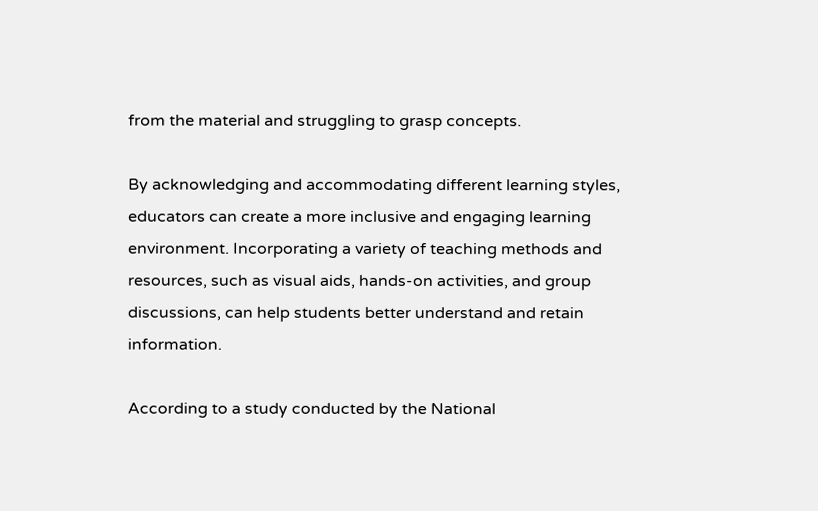from the material and struggling to grasp concepts.

By acknowledging and accommodating different learning styles, educators can create a more inclusive and engaging learning environment. Incorporating a variety of teaching methods and resources, such as visual aids, hands-on activities, and group discussions, can help students better understand and retain information.

According to a study conducted by the National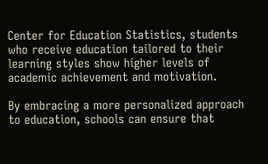Center for Education Statistics, students who receive education tailored to their learning styles show higher levels of academic achievement and motivation.

By embracing a more personalized approach to education, schools can ensure that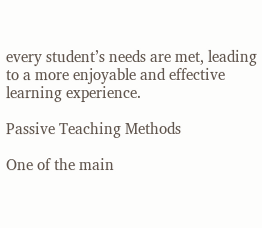every student’s needs are met, leading to a more enjoyable and effective learning experience.

Passive Teaching Methods

One of the main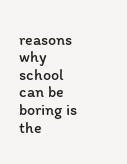reasons why school can be boring is the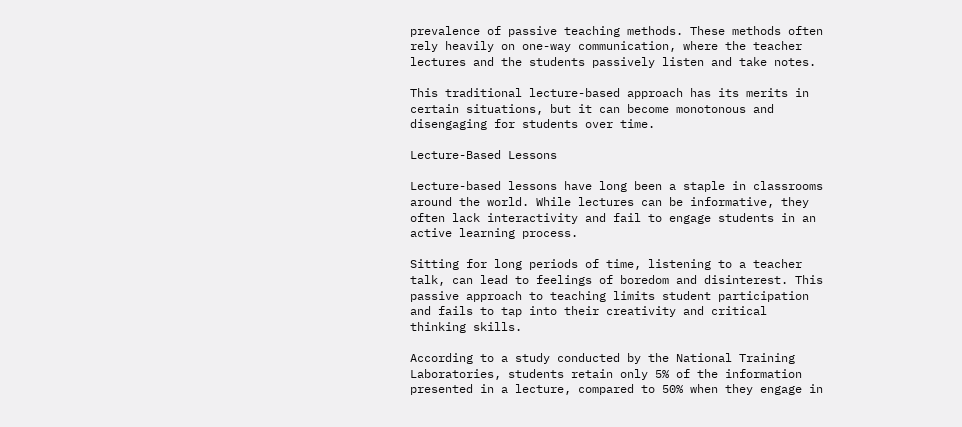prevalence of passive teaching methods. These methods often rely heavily on one-way communication, where the teacher lectures and the students passively listen and take notes.

This traditional lecture-based approach has its merits in certain situations, but it can become monotonous and disengaging for students over time.

Lecture-Based Lessons

Lecture-based lessons have long been a staple in classrooms around the world. While lectures can be informative, they often lack interactivity and fail to engage students in an active learning process.

Sitting for long periods of time, listening to a teacher talk, can lead to feelings of boredom and disinterest. This passive approach to teaching limits student participation and fails to tap into their creativity and critical thinking skills.

According to a study conducted by the National Training Laboratories, students retain only 5% of the information presented in a lecture, compared to 50% when they engage in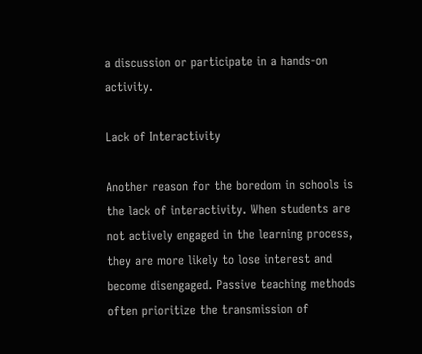a discussion or participate in a hands-on activity.

Lack of Interactivity

Another reason for the boredom in schools is the lack of interactivity. When students are not actively engaged in the learning process, they are more likely to lose interest and become disengaged. Passive teaching methods often prioritize the transmission of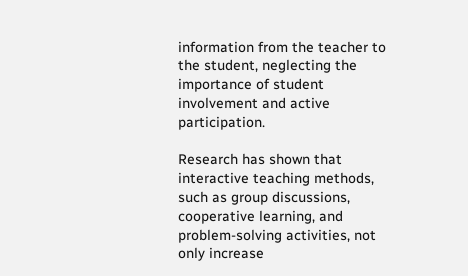information from the teacher to the student, neglecting the importance of student involvement and active participation.

Research has shown that interactive teaching methods, such as group discussions, cooperative learning, and problem-solving activities, not only increase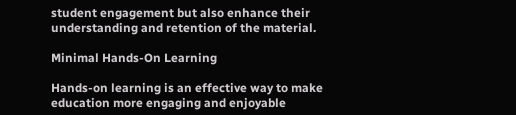student engagement but also enhance their understanding and retention of the material.

Minimal Hands-On Learning

Hands-on learning is an effective way to make education more engaging and enjoyable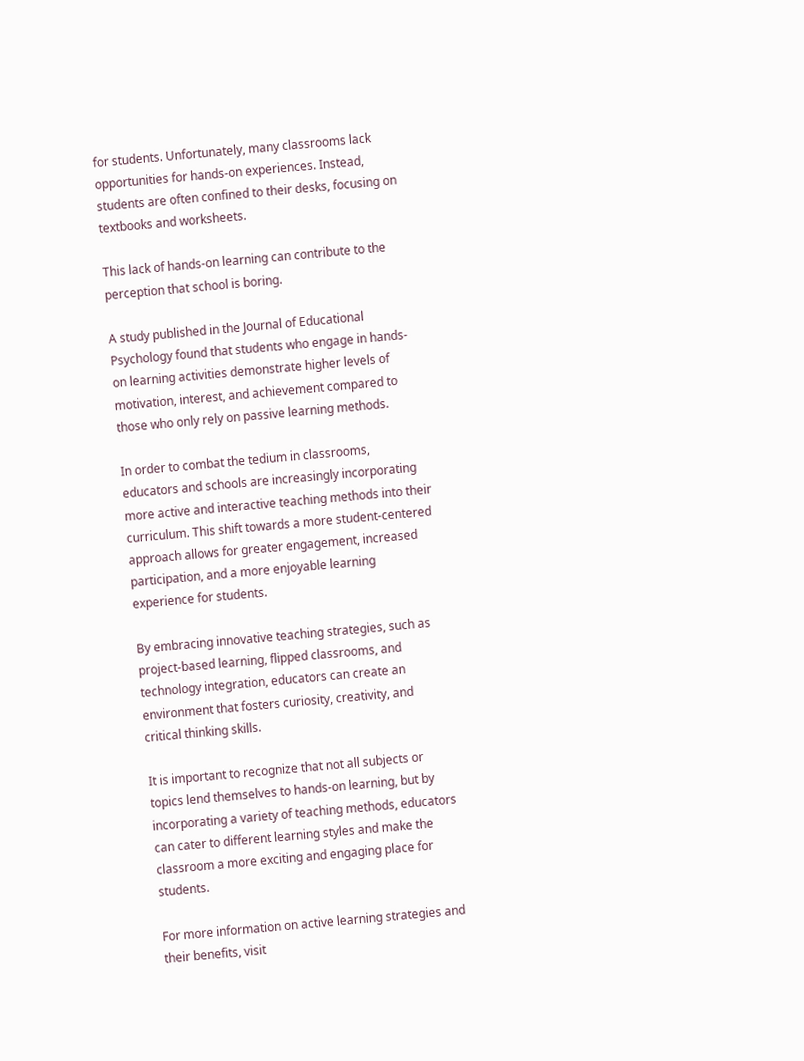for students. Unfortunately, many classrooms lack opportunities for hands-on experiences. Instead, students are often confined to their desks, focusing on textbooks and worksheets.

This lack of hands-on learning can contribute to the perception that school is boring.

A study published in the Journal of Educational Psychology found that students who engage in hands-on learning activities demonstrate higher levels of motivation, interest, and achievement compared to those who only rely on passive learning methods.

In order to combat the tedium in classrooms, educators and schools are increasingly incorporating more active and interactive teaching methods into their curriculum. This shift towards a more student-centered approach allows for greater engagement, increased participation, and a more enjoyable learning experience for students.

By embracing innovative teaching strategies, such as project-based learning, flipped classrooms, and technology integration, educators can create an environment that fosters curiosity, creativity, and critical thinking skills.

It is important to recognize that not all subjects or topics lend themselves to hands-on learning, but by incorporating a variety of teaching methods, educators can cater to different learning styles and make the classroom a more exciting and engaging place for students.

For more information on active learning strategies and their benefits, visit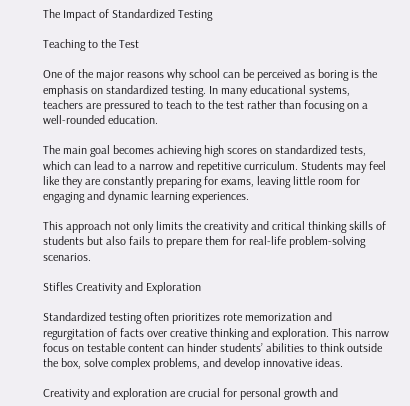The Impact of Standardized Testing

Teaching to the Test

One of the major reasons why school can be perceived as boring is the emphasis on standardized testing. In many educational systems, teachers are pressured to teach to the test rather than focusing on a well-rounded education.

The main goal becomes achieving high scores on standardized tests, which can lead to a narrow and repetitive curriculum. Students may feel like they are constantly preparing for exams, leaving little room for engaging and dynamic learning experiences.

This approach not only limits the creativity and critical thinking skills of students but also fails to prepare them for real-life problem-solving scenarios.

Stifles Creativity and Exploration

Standardized testing often prioritizes rote memorization and regurgitation of facts over creative thinking and exploration. This narrow focus on testable content can hinder students’ abilities to think outside the box, solve complex problems, and develop innovative ideas.

Creativity and exploration are crucial for personal growth and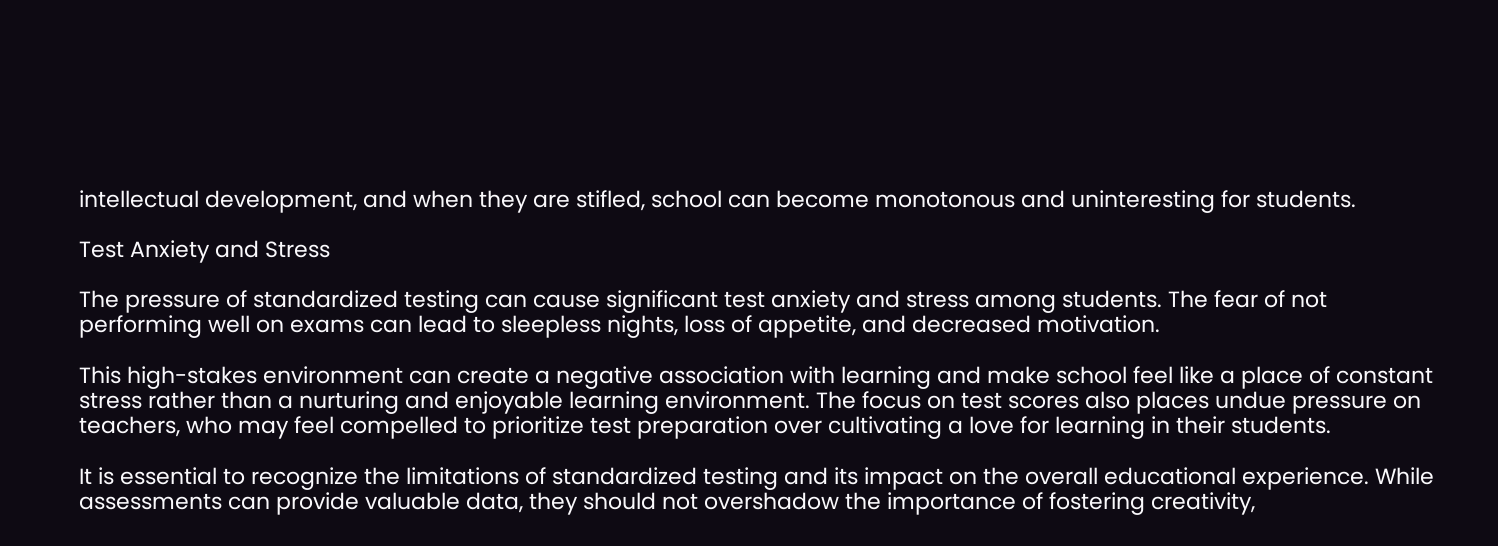intellectual development, and when they are stifled, school can become monotonous and uninteresting for students.

Test Anxiety and Stress

The pressure of standardized testing can cause significant test anxiety and stress among students. The fear of not performing well on exams can lead to sleepless nights, loss of appetite, and decreased motivation.

This high-stakes environment can create a negative association with learning and make school feel like a place of constant stress rather than a nurturing and enjoyable learning environment. The focus on test scores also places undue pressure on teachers, who may feel compelled to prioritize test preparation over cultivating a love for learning in their students.

It is essential to recognize the limitations of standardized testing and its impact on the overall educational experience. While assessments can provide valuable data, they should not overshadow the importance of fostering creativity,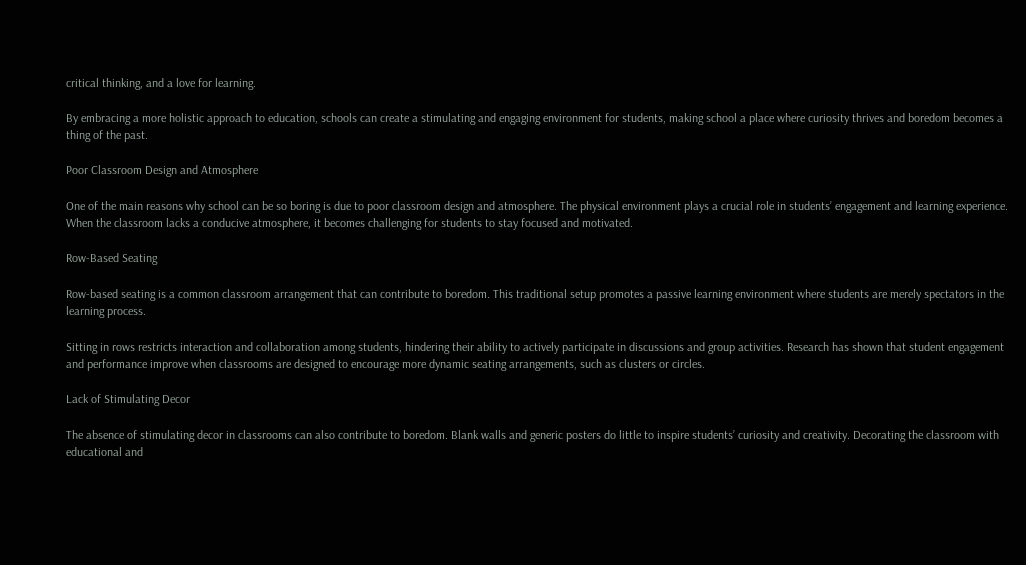critical thinking, and a love for learning.

By embracing a more holistic approach to education, schools can create a stimulating and engaging environment for students, making school a place where curiosity thrives and boredom becomes a thing of the past.

Poor Classroom Design and Atmosphere

One of the main reasons why school can be so boring is due to poor classroom design and atmosphere. The physical environment plays a crucial role in students’ engagement and learning experience. When the classroom lacks a conducive atmosphere, it becomes challenging for students to stay focused and motivated.

Row-Based Seating

Row-based seating is a common classroom arrangement that can contribute to boredom. This traditional setup promotes a passive learning environment where students are merely spectators in the learning process.

Sitting in rows restricts interaction and collaboration among students, hindering their ability to actively participate in discussions and group activities. Research has shown that student engagement and performance improve when classrooms are designed to encourage more dynamic seating arrangements, such as clusters or circles.

Lack of Stimulating Decor

The absence of stimulating decor in classrooms can also contribute to boredom. Blank walls and generic posters do little to inspire students’ curiosity and creativity. Decorating the classroom with educational and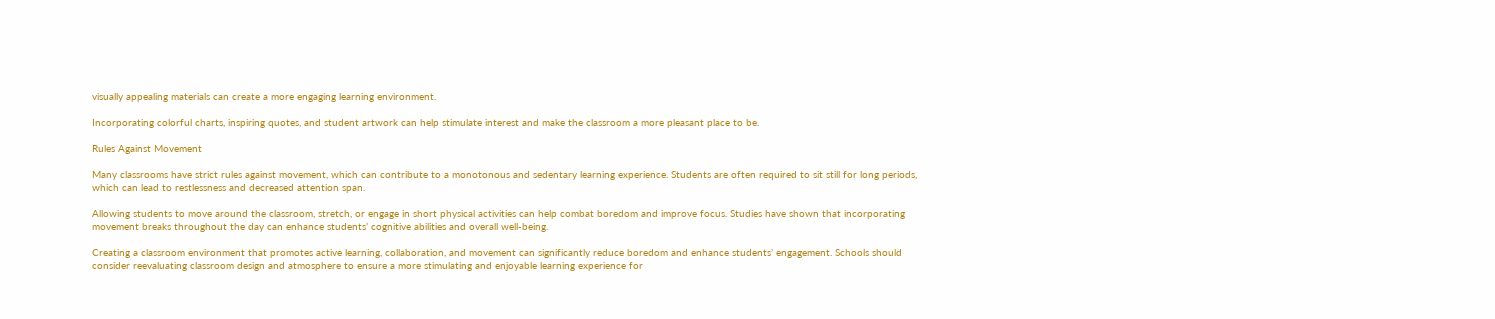visually appealing materials can create a more engaging learning environment.

Incorporating colorful charts, inspiring quotes, and student artwork can help stimulate interest and make the classroom a more pleasant place to be.

Rules Against Movement

Many classrooms have strict rules against movement, which can contribute to a monotonous and sedentary learning experience. Students are often required to sit still for long periods, which can lead to restlessness and decreased attention span.

Allowing students to move around the classroom, stretch, or engage in short physical activities can help combat boredom and improve focus. Studies have shown that incorporating movement breaks throughout the day can enhance students’ cognitive abilities and overall well-being.

Creating a classroom environment that promotes active learning, collaboration, and movement can significantly reduce boredom and enhance students’ engagement. Schools should consider reevaluating classroom design and atmosphere to ensure a more stimulating and enjoyable learning experience for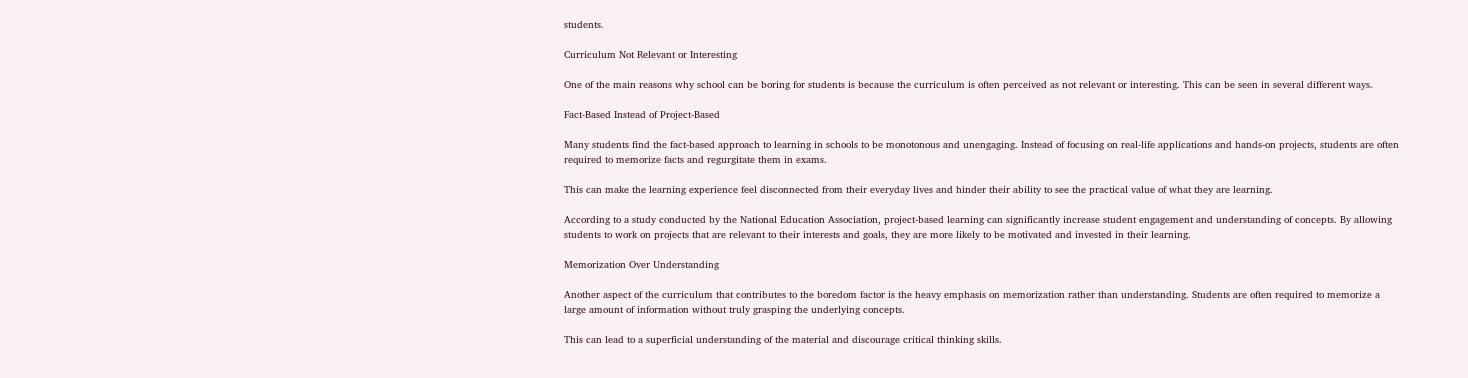students.

Curriculum Not Relevant or Interesting

One of the main reasons why school can be boring for students is because the curriculum is often perceived as not relevant or interesting. This can be seen in several different ways.

Fact-Based Instead of Project-Based

Many students find the fact-based approach to learning in schools to be monotonous and unengaging. Instead of focusing on real-life applications and hands-on projects, students are often required to memorize facts and regurgitate them in exams.

This can make the learning experience feel disconnected from their everyday lives and hinder their ability to see the practical value of what they are learning.

According to a study conducted by the National Education Association, project-based learning can significantly increase student engagement and understanding of concepts. By allowing students to work on projects that are relevant to their interests and goals, they are more likely to be motivated and invested in their learning.

Memorization Over Understanding

Another aspect of the curriculum that contributes to the boredom factor is the heavy emphasis on memorization rather than understanding. Students are often required to memorize a large amount of information without truly grasping the underlying concepts.

This can lead to a superficial understanding of the material and discourage critical thinking skills.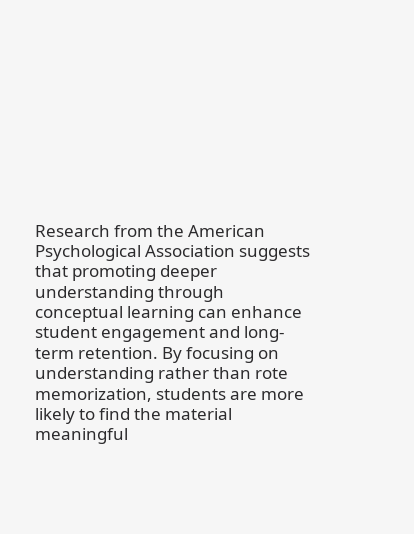Research from the American Psychological Association suggests that promoting deeper understanding through conceptual learning can enhance student engagement and long-term retention. By focusing on understanding rather than rote memorization, students are more likely to find the material meaningful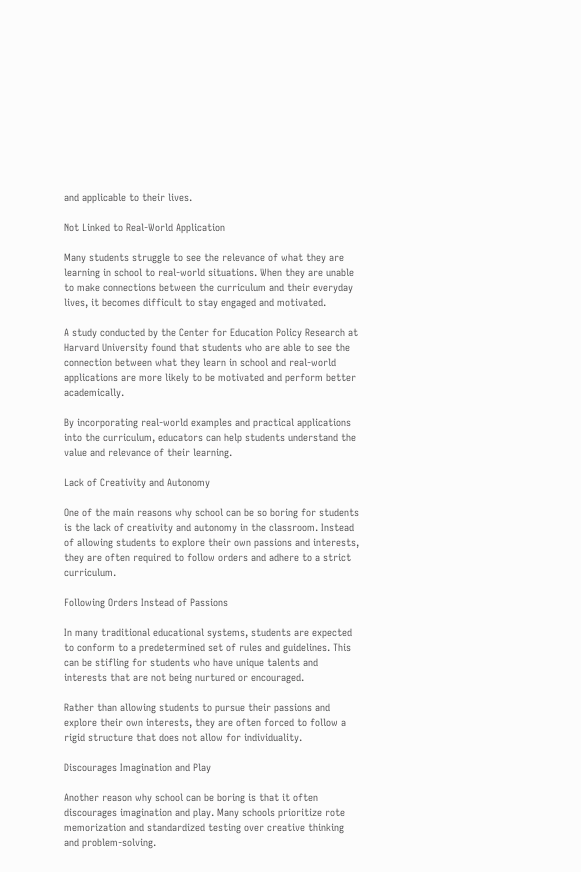and applicable to their lives.

Not Linked to Real-World Application

Many students struggle to see the relevance of what they are learning in school to real-world situations. When they are unable to make connections between the curriculum and their everyday lives, it becomes difficult to stay engaged and motivated.

A study conducted by the Center for Education Policy Research at Harvard University found that students who are able to see the connection between what they learn in school and real-world applications are more likely to be motivated and perform better academically.

By incorporating real-world examples and practical applications into the curriculum, educators can help students understand the value and relevance of their learning.

Lack of Creativity and Autonomy

One of the main reasons why school can be so boring for students is the lack of creativity and autonomy in the classroom. Instead of allowing students to explore their own passions and interests, they are often required to follow orders and adhere to a strict curriculum.

Following Orders Instead of Passions

In many traditional educational systems, students are expected to conform to a predetermined set of rules and guidelines. This can be stifling for students who have unique talents and interests that are not being nurtured or encouraged.

Rather than allowing students to pursue their passions and explore their own interests, they are often forced to follow a rigid structure that does not allow for individuality.

Discourages Imagination and Play

Another reason why school can be boring is that it often discourages imagination and play. Many schools prioritize rote memorization and standardized testing over creative thinking and problem-solving.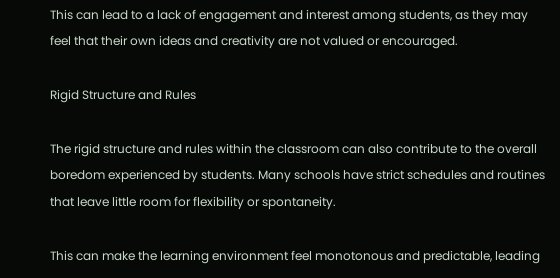This can lead to a lack of engagement and interest among students, as they may feel that their own ideas and creativity are not valued or encouraged.

Rigid Structure and Rules

The rigid structure and rules within the classroom can also contribute to the overall boredom experienced by students. Many schools have strict schedules and routines that leave little room for flexibility or spontaneity.

This can make the learning environment feel monotonous and predictable, leading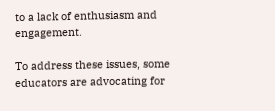to a lack of enthusiasm and engagement.

To address these issues, some educators are advocating for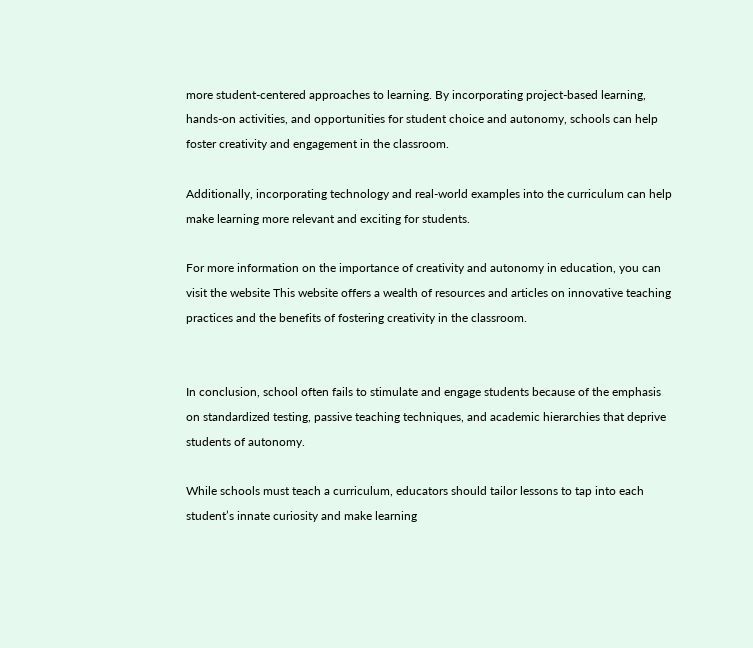more student-centered approaches to learning. By incorporating project-based learning, hands-on activities, and opportunities for student choice and autonomy, schools can help foster creativity and engagement in the classroom.

Additionally, incorporating technology and real-world examples into the curriculum can help make learning more relevant and exciting for students.

For more information on the importance of creativity and autonomy in education, you can visit the website This website offers a wealth of resources and articles on innovative teaching practices and the benefits of fostering creativity in the classroom.


In conclusion, school often fails to stimulate and engage students because of the emphasis on standardized testing, passive teaching techniques, and academic hierarchies that deprive students of autonomy.

While schools must teach a curriculum, educators should tailor lessons to tap into each student’s innate curiosity and make learning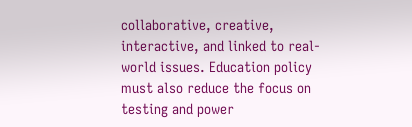collaborative, creative, interactive, and linked to real-world issues. Education policy must also reduce the focus on testing and power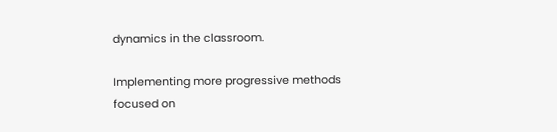dynamics in the classroom.

Implementing more progressive methods focused on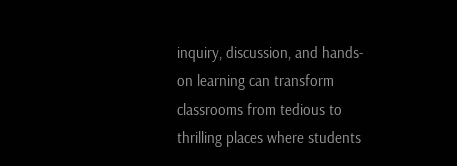inquiry, discussion, and hands-on learning can transform classrooms from tedious to thrilling places where students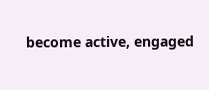become active, engaged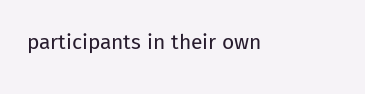participants in their own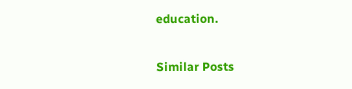education.

Similar Posts